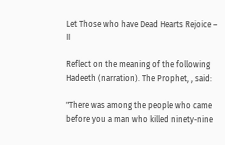Let Those who have Dead Hearts Rejoice – II

Reflect on the meaning of the following Hadeeth (narration). The Prophet, , said:

"There was among the people who came before you a man who killed ninety-nine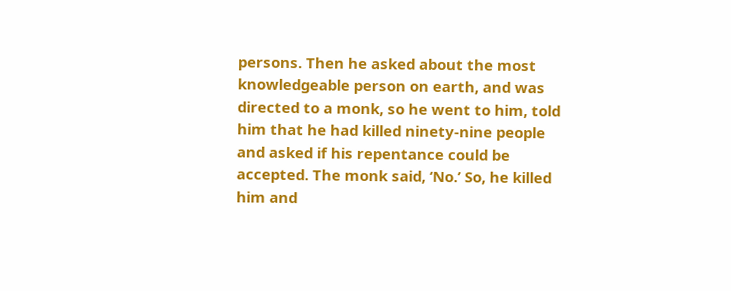persons. Then he asked about the most knowledgeable person on earth, and was directed to a monk, so he went to him, told him that he had killed ninety-nine people and asked if his repentance could be accepted. The monk said, ‘No.’ So, he killed him and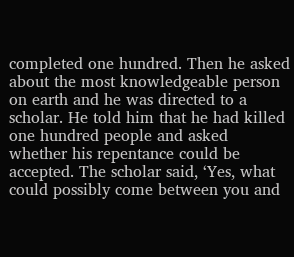completed one hundred. Then he asked about the most knowledgeable person on earth and he was directed to a scholar. He told him that he had killed one hundred people and asked whether his repentance could be accepted. The scholar said, ‘Yes, what could possibly come between you and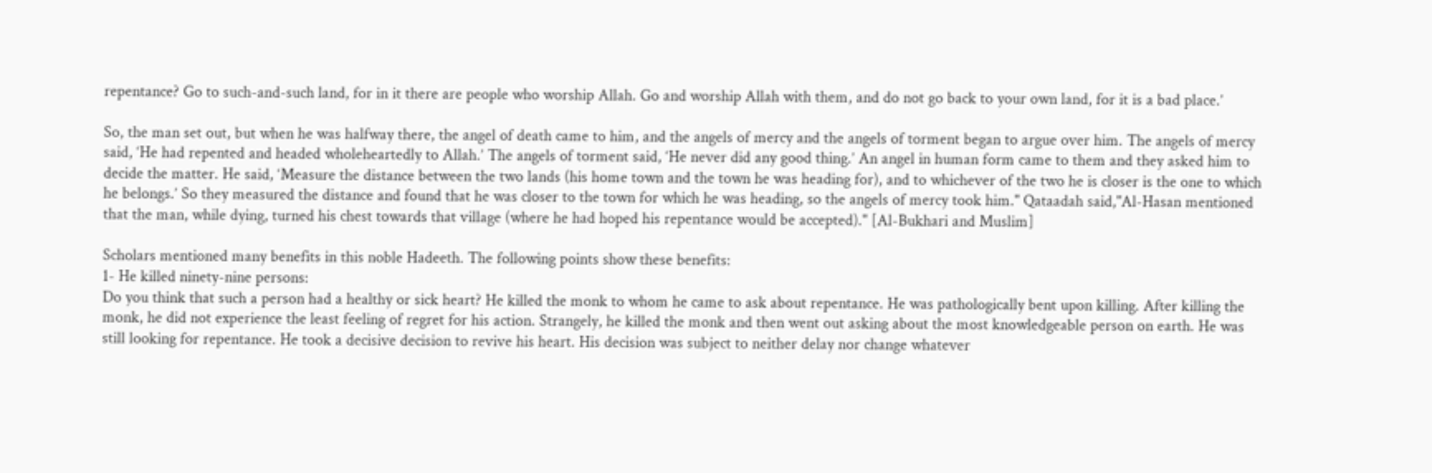repentance? Go to such-and-such land, for in it there are people who worship Allah. Go and worship Allah with them, and do not go back to your own land, for it is a bad place.’

So, the man set out, but when he was halfway there, the angel of death came to him, and the angels of mercy and the angels of torment began to argue over him. The angels of mercy said, ‘He had repented and headed wholeheartedly to Allah.’ The angels of torment said, ‘He never did any good thing.’ An angel in human form came to them and they asked him to decide the matter. He said, ‘Measure the distance between the two lands (his home town and the town he was heading for), and to whichever of the two he is closer is the one to which he belongs.’ So they measured the distance and found that he was closer to the town for which he was heading, so the angels of mercy took him." Qataadah said,"Al-Hasan mentioned that the man, while dying, turned his chest towards that village (where he had hoped his repentance would be accepted)." [Al-Bukhari and Muslim]

Scholars mentioned many benefits in this noble Hadeeth. The following points show these benefits:
1- He killed ninety-nine persons:
Do you think that such a person had a healthy or sick heart? He killed the monk to whom he came to ask about repentance. He was pathologically bent upon killing. After killing the monk, he did not experience the least feeling of regret for his action. Strangely, he killed the monk and then went out asking about the most knowledgeable person on earth. He was still looking for repentance. He took a decisive decision to revive his heart. His decision was subject to neither delay nor change whatever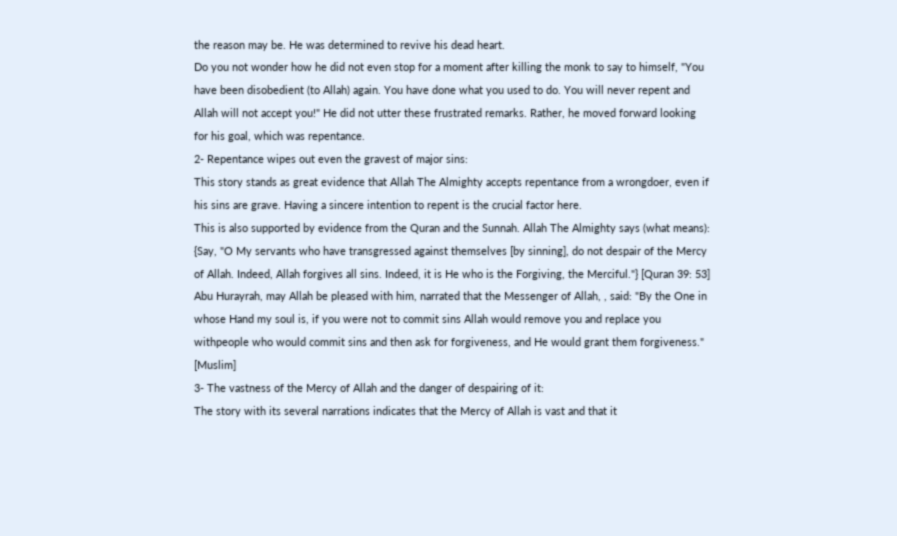the reason may be. He was determined to revive his dead heart.
Do you not wonder how he did not even stop for a moment after killing the monk to say to himself, "You have been disobedient (to Allah) again. You have done what you used to do. You will never repent and Allah will not accept you!" He did not utter these frustrated remarks. Rather, he moved forward looking for his goal, which was repentance.
2- Repentance wipes out even the gravest of major sins:
This story stands as great evidence that Allah The Almighty accepts repentance from a wrongdoer, even if his sins are grave. Having a sincere intention to repent is the crucial factor here.
This is also supported by evidence from the Quran and the Sunnah. Allah The Almighty says (what means): {Say, "O My servants who have transgressed against themselves [by sinning], do not despair of the Mercy of Allah. Indeed, Allah forgives all sins. Indeed, it is He who is the Forgiving, the Merciful."} [Quran 39: 53]
Abu Hurayrah, may Allah be pleased with him, narrated that the Messenger of Allah, , said: "By the One in whose Hand my soul is, if you were not to commit sins Allah would remove you and replace you withpeople who would commit sins and then ask for forgiveness, and He would grant them forgiveness." [Muslim]
3- The vastness of the Mercy of Allah and the danger of despairing of it:
The story with its several narrations indicates that the Mercy of Allah is vast and that it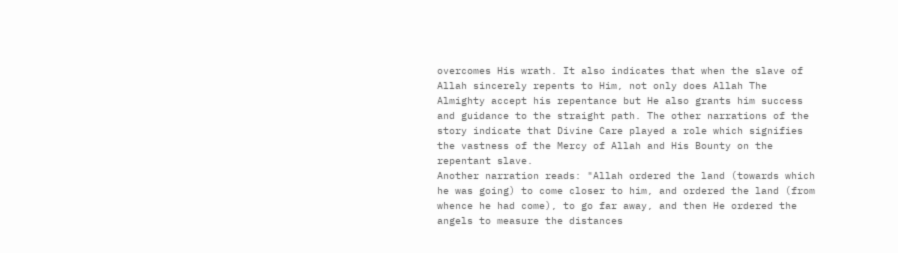overcomes His wrath. It also indicates that when the slave of Allah sincerely repents to Him, not only does Allah The Almighty accept his repentance but He also grants him success and guidance to the straight path. The other narrations of the story indicate that Divine Care played a role which signifies the vastness of the Mercy of Allah and His Bounty on the repentant slave.
Another narration reads: "Allah ordered the land (towards which he was going) to come closer to him, and ordered the land (from whence he had come), to go far away, and then He ordered the angels to measure the distances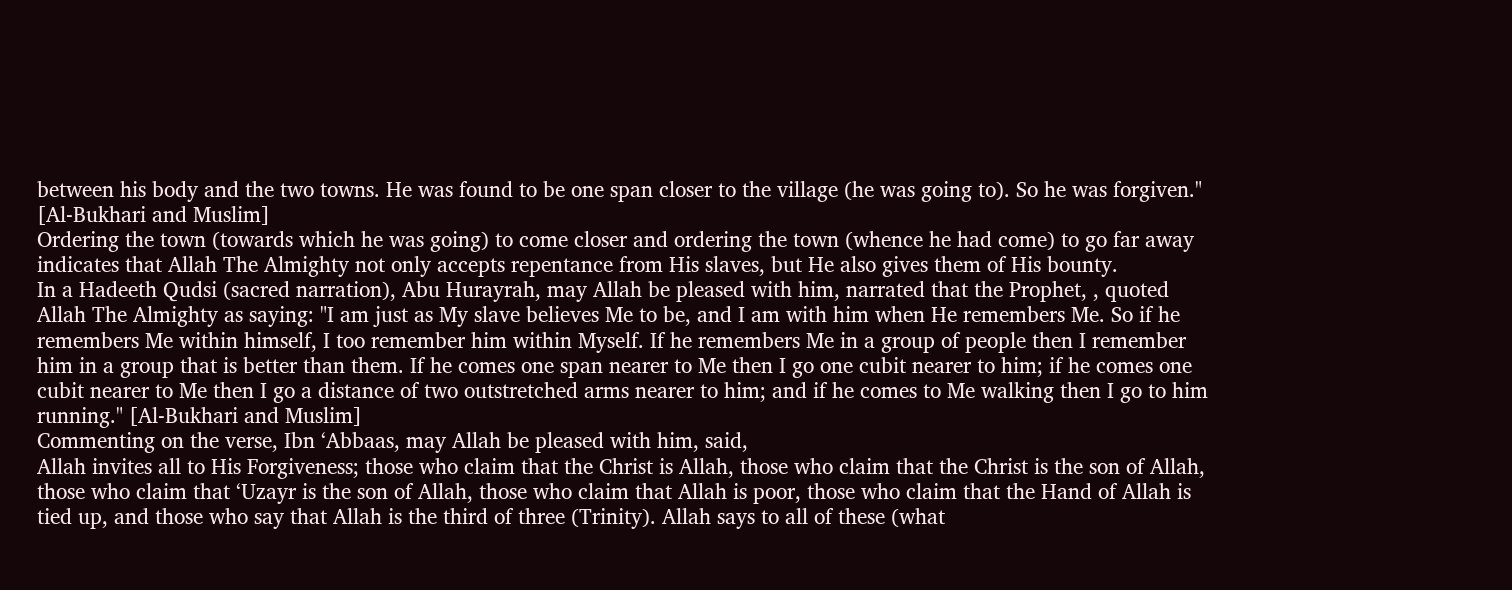between his body and the two towns. He was found to be one span closer to the village (he was going to). So he was forgiven." [Al-Bukhari and Muslim]
Ordering the town (towards which he was going) to come closer and ordering the town (whence he had come) to go far away indicates that Allah The Almighty not only accepts repentance from His slaves, but He also gives them of His bounty.
In a Hadeeth Qudsi (sacred narration), Abu Hurayrah, may Allah be pleased with him, narrated that the Prophet, , quoted Allah The Almighty as saying: "I am just as My slave believes Me to be, and I am with him when He remembers Me. So if he remembers Me within himself, I too remember him within Myself. If he remembers Me in a group of people then I remember him in a group that is better than them. If he comes one span nearer to Me then I go one cubit nearer to him; if he comes one cubit nearer to Me then I go a distance of two outstretched arms nearer to him; and if he comes to Me walking then I go to him running." [Al-Bukhari and Muslim]
Commenting on the verse, Ibn ‘Abbaas, may Allah be pleased with him, said,
Allah invites all to His Forgiveness; those who claim that the Christ is Allah, those who claim that the Christ is the son of Allah, those who claim that ‘Uzayr is the son of Allah, those who claim that Allah is poor, those who claim that the Hand of Allah is tied up, and those who say that Allah is the third of three (Trinity). Allah says to all of these (what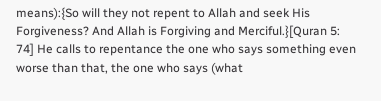means):{So will they not repent to Allah and seek His Forgiveness? And Allah is Forgiving and Merciful.}[Quran 5: 74] He calls to repentance the one who says something even worse than that, the one who says (what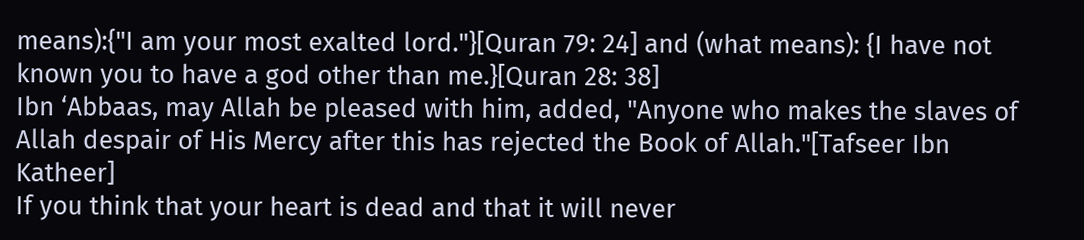means):{"I am your most exalted lord."}[Quran 79: 24] and (what means): {I have not known you to have a god other than me.}[Quran 28: 38]
Ibn ‘Abbaas, may Allah be pleased with him, added, "Anyone who makes the slaves of Allah despair of His Mercy after this has rejected the Book of Allah."[Tafseer Ibn Katheer]
If you think that your heart is dead and that it will never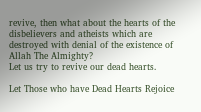revive, then what about the hearts of the disbelievers and atheists which are destroyed with denial of the existence of Allah The Almighty?
Let us try to revive our dead hearts.

Let Those who have Dead Hearts Rejoice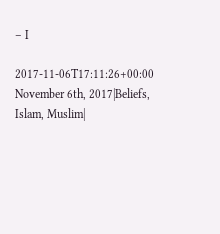– I

2017-11-06T17:11:26+00:00 November 6th, 2017|Beliefs, Islam, Muslim|